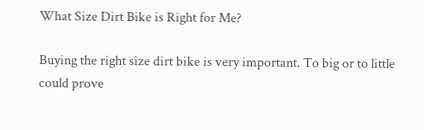What Size Dirt Bike is Right for Me?

Buying the right size dirt bike is very important. To big or to little could prove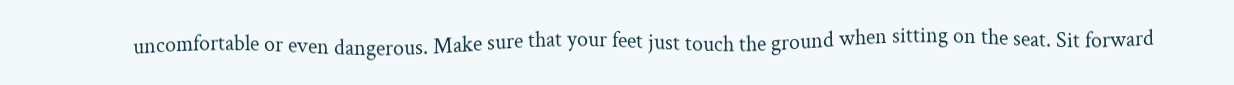uncomfortable or even dangerous. Make sure that your feet just touch the ground when sitting on the seat. Sit forward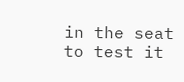in the seat to test it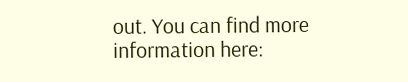out. You can find more information here: